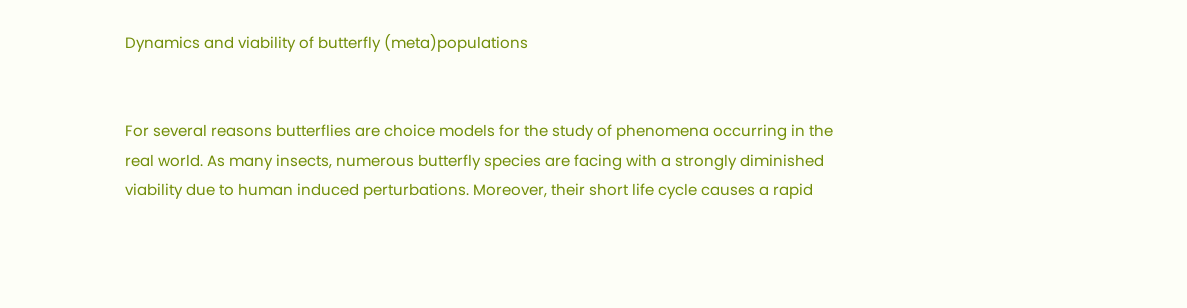Dynamics and viability of butterfly (meta)populations


For several reasons butterflies are choice models for the study of phenomena occurring in the real world. As many insects, numerous butterfly species are facing with a strongly diminished viability due to human induced perturbations. Moreover, their short life cycle causes a rapid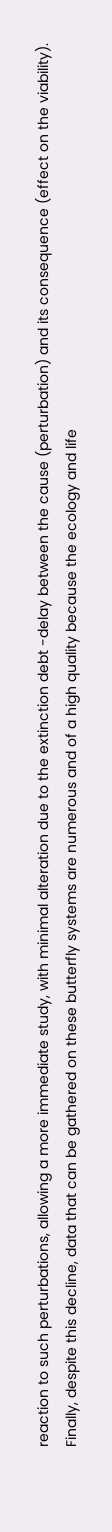reaction to such perturbations, allowing a more immediate study, with minimal alteration due to the extinction debt -delay between the cause (perturbation) and its consequence (effect on the viability). Finally, despite this decline, data that can be gathered on these butterfly systems are numerous and of a high quality because the ecology and life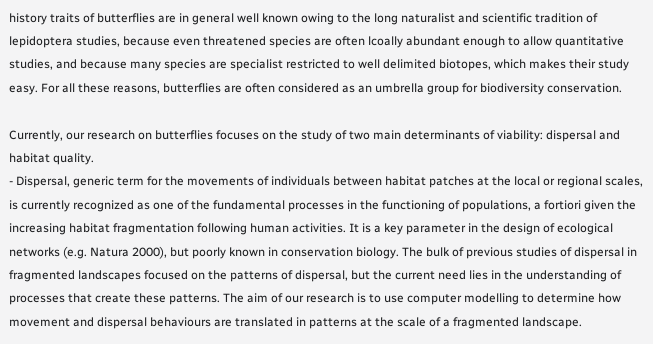history traits of butterflies are in general well known owing to the long naturalist and scientific tradition of lepidoptera studies, because even threatened species are often lcoally abundant enough to allow quantitative studies, and because many species are specialist restricted to well delimited biotopes, which makes their study easy. For all these reasons, butterflies are often considered as an umbrella group for biodiversity conservation.

Currently, our research on butterflies focuses on the study of two main determinants of viability: dispersal and habitat quality.
- Dispersal, generic term for the movements of individuals between habitat patches at the local or regional scales, is currently recognized as one of the fundamental processes in the functioning of populations, a fortiori given the increasing habitat fragmentation following human activities. It is a key parameter in the design of ecological networks (e.g. Natura 2000), but poorly known in conservation biology. The bulk of previous studies of dispersal in fragmented landscapes focused on the patterns of dispersal, but the current need lies in the understanding of processes that create these patterns. The aim of our research is to use computer modelling to determine how movement and dispersal behaviours are translated in patterns at the scale of a fragmented landscape.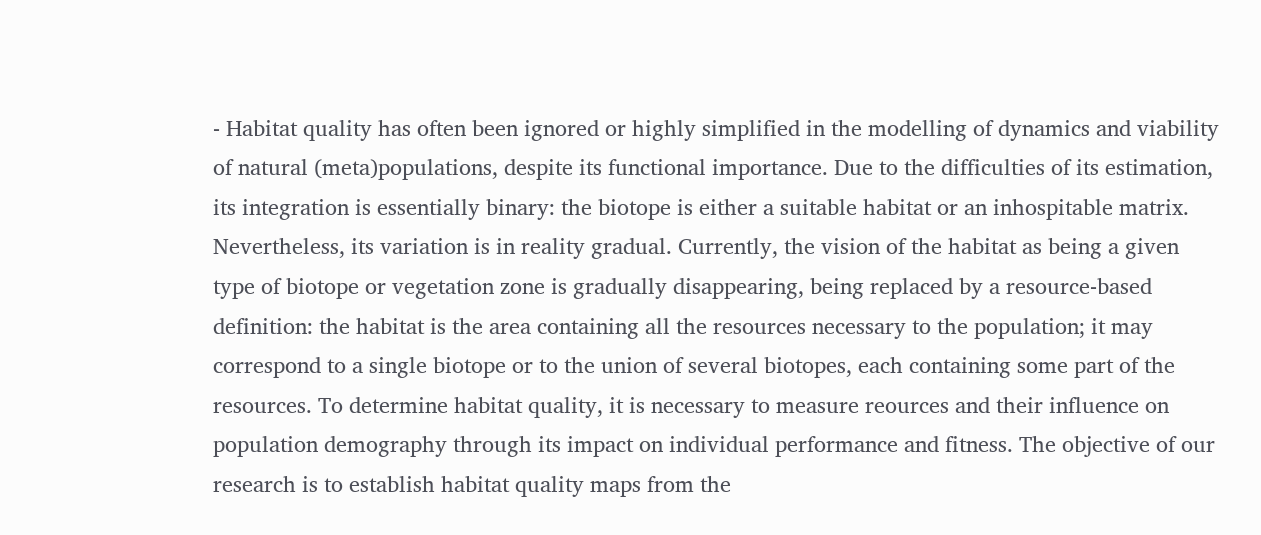- Habitat quality has often been ignored or highly simplified in the modelling of dynamics and viability of natural (meta)populations, despite its functional importance. Due to the difficulties of its estimation, its integration is essentially binary: the biotope is either a suitable habitat or an inhospitable matrix. Nevertheless, its variation is in reality gradual. Currently, the vision of the habitat as being a given type of biotope or vegetation zone is gradually disappearing, being replaced by a resource-based definition: the habitat is the area containing all the resources necessary to the population; it may correspond to a single biotope or to the union of several biotopes, each containing some part of the resources. To determine habitat quality, it is necessary to measure reources and their influence on population demography through its impact on individual performance and fitness. The objective of our research is to establish habitat quality maps from the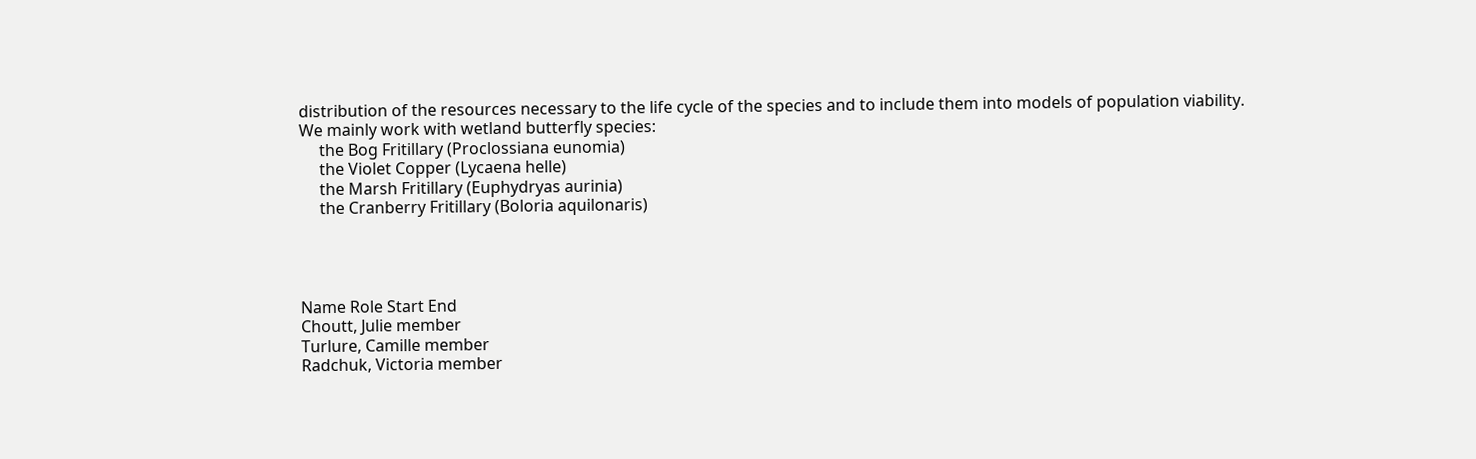distribution of the resources necessary to the life cycle of the species and to include them into models of population viability.
We mainly work with wetland butterfly species:
     the Bog Fritillary (Proclossiana eunomia)
     the Violet Copper (Lycaena helle)
     the Marsh Fritillary (Euphydryas aurinia)
     the Cranberry Fritillary (Boloria aquilonaris)




Name Role Start End
Choutt, Julie member
Turlure, Camille member
Radchuk, Victoria member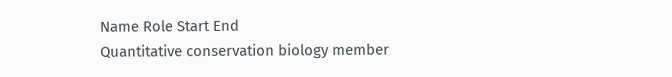Name Role Start End
Quantitative conservation biology member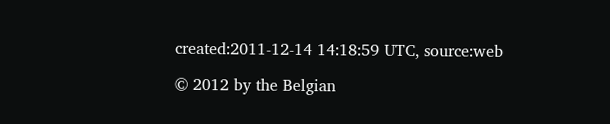created:2011-12-14 14:18:59 UTC, source:web

© 2012 by the Belgian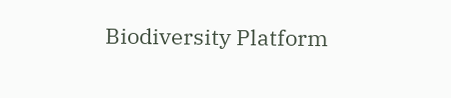Biodiversity Platform